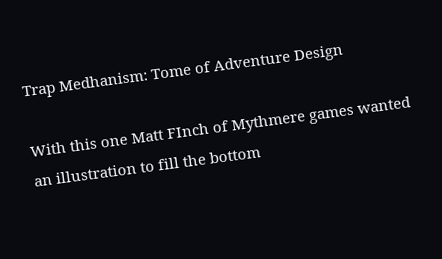Trap Medhanism: Tome of Adventure Design

With this one Matt FInch of Mythmere games wanted an illustration to fill the bottom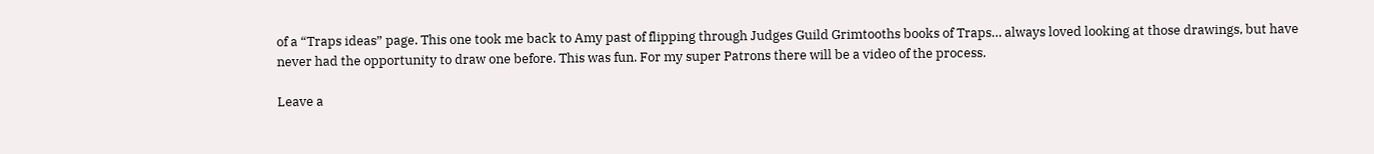of a “Traps ideas” page. This one took me back to Amy past of flipping through Judges Guild Grimtooths books of Traps… always loved looking at those drawings, but have never had the opportunity to draw one before. This was fun. For my super Patrons there will be a video of the process.

Leave a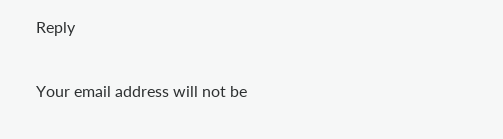Reply

Your email address will not be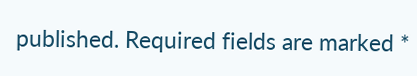published. Required fields are marked *